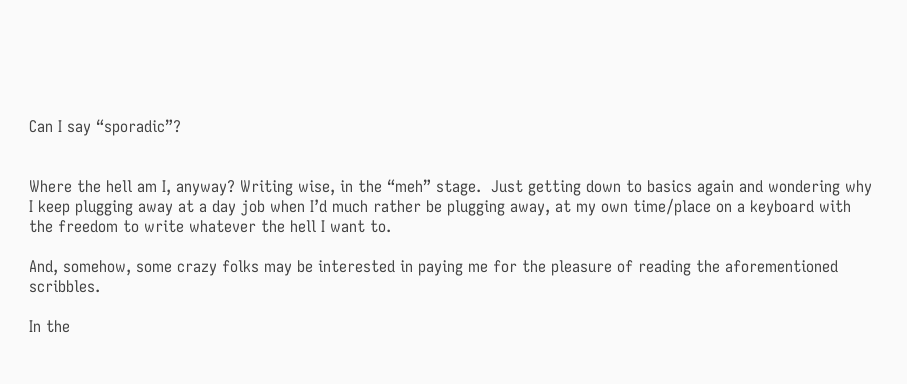Can I say “sporadic”?


Where the hell am I, anyway? Writing wise, in the “meh” stage.  Just getting down to basics again and wondering why I keep plugging away at a day job when I’d much rather be plugging away, at my own time/place on a keyboard with the freedom to write whatever the hell I want to.

And, somehow, some crazy folks may be interested in paying me for the pleasure of reading the aforementioned scribbles.

In the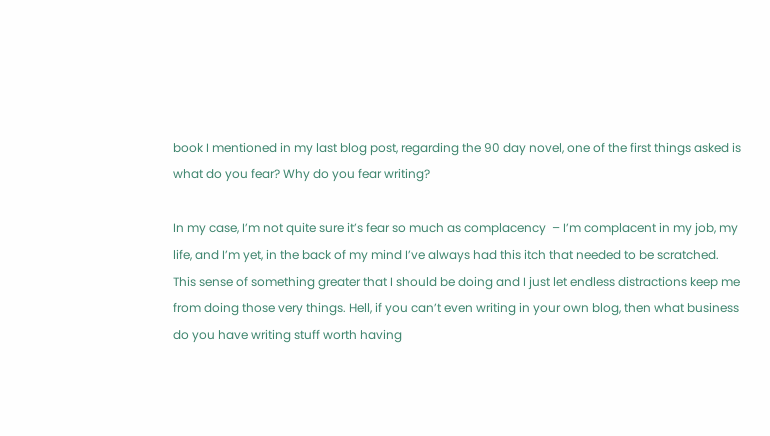book I mentioned in my last blog post, regarding the 90 day novel, one of the first things asked is what do you fear? Why do you fear writing?

In my case, I’m not quite sure it’s fear so much as complacency  – I’m complacent in my job, my life, and I’m yet, in the back of my mind I’ve always had this itch that needed to be scratched. This sense of something greater that I should be doing and I just let endless distractions keep me from doing those very things. Hell, if you can’t even writing in your own blog, then what business do you have writing stuff worth having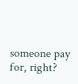someone pay for, right?